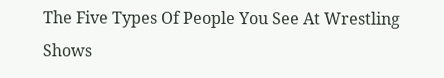The Five Types Of People You See At Wrestling Shows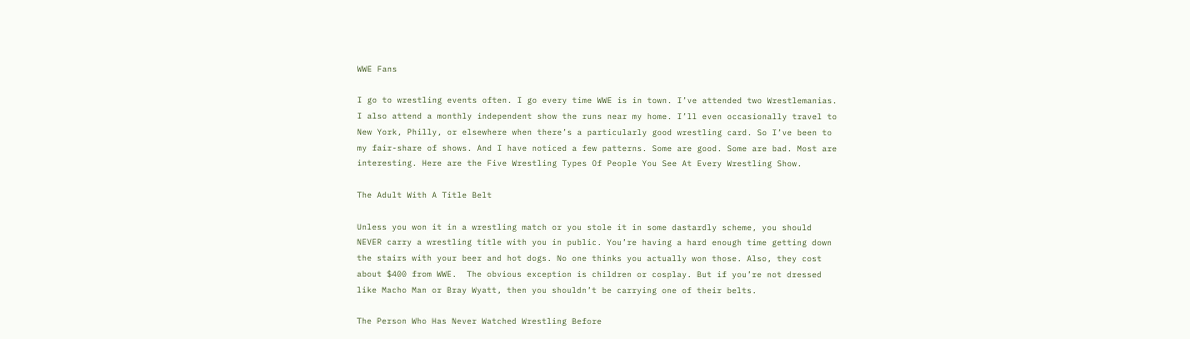WWE Fans

I go to wrestling events often. I go every time WWE is in town. I’ve attended two Wrestlemanias. I also attend a monthly independent show the runs near my home. I’ll even occasionally travel to New York, Philly, or elsewhere when there’s a particularly good wrestling card. So I’ve been to my fair-share of shows. And I have noticed a few patterns. Some are good. Some are bad. Most are interesting. Here are the Five Wrestling Types Of People You See At Every Wrestling Show.

The Adult With A Title Belt

Unless you won it in a wrestling match or you stole it in some dastardly scheme, you should NEVER carry a wrestling title with you in public. You’re having a hard enough time getting down the stairs with your beer and hot dogs. No one thinks you actually won those. Also, they cost about $400 from WWE.  The obvious exception is children or cosplay. But if you’re not dressed like Macho Man or Bray Wyatt, then you shouldn’t be carrying one of their belts.

The Person Who Has Never Watched Wrestling Before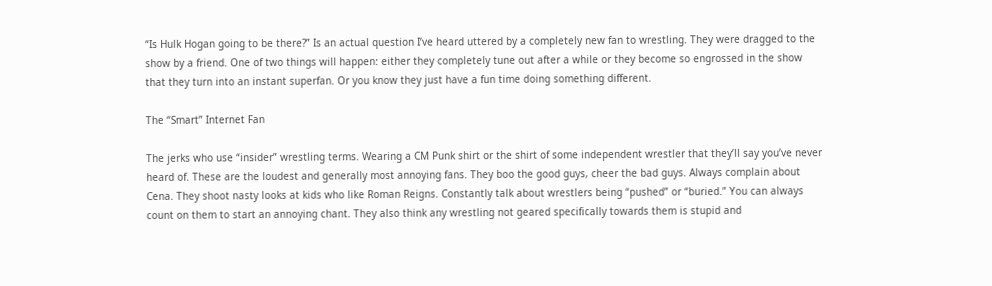“Is Hulk Hogan going to be there?” Is an actual question I’ve heard uttered by a completely new fan to wrestling. They were dragged to the show by a friend. One of two things will happen: either they completely tune out after a while or they become so engrossed in the show that they turn into an instant superfan. Or you know they just have a fun time doing something different.

The “Smart” Internet Fan

The jerks who use “insider” wrestling terms. Wearing a CM Punk shirt or the shirt of some independent wrestler that they’ll say you’ve never heard of. These are the loudest and generally most annoying fans. They boo the good guys, cheer the bad guys. Always complain about Cena. They shoot nasty looks at kids who like Roman Reigns. Constantly talk about wrestlers being “pushed” or “buried.” You can always count on them to start an annoying chant. They also think any wrestling not geared specifically towards them is stupid and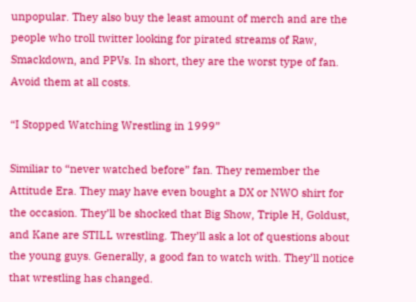unpopular. They also buy the least amount of merch and are the people who troll twitter looking for pirated streams of Raw, Smackdown, and PPVs. In short, they are the worst type of fan. Avoid them at all costs.

“I Stopped Watching Wrestling in 1999”

Similiar to “never watched before” fan. They remember the Attitude Era. They may have even bought a DX or NWO shirt for the occasion. They’ll be shocked that Big Show, Triple H, Goldust, and Kane are STILL wrestling. They’ll ask a lot of questions about the young guys. Generally, a good fan to watch with. They’ll notice that wrestling has changed.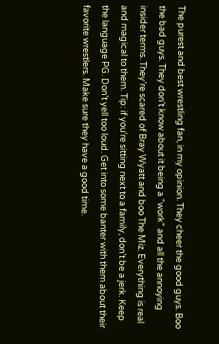The purest and best wrestling fan, in my opinion. They cheer the good guys. Boo the bad guys. They don’t know about it being a “work” and all the annoying insider terms. They’re scared of Bray Wyatt and boo The Miz. Everything is real and magical to them. Tip: if you’re sitting next to a family, don’t be a jerk. Keep the language PG. Don’t yell too loud. Get into some banter with them about their favorite wrestlers. Make sure they have a good time.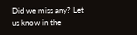Did we miss any? Let us know in the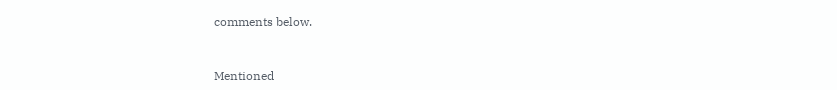comments below.


Mentioned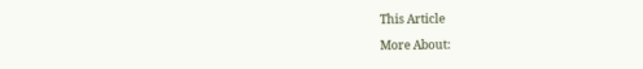This Article

More About: